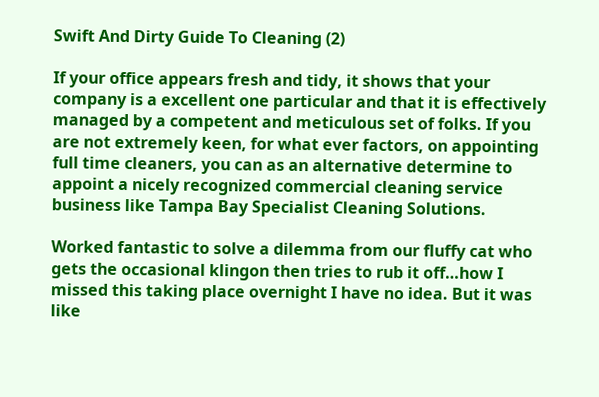Swift And Dirty Guide To Cleaning (2)

If your office appears fresh and tidy, it shows that your company is a excellent one particular and that it is effectively managed by a competent and meticulous set of folks. If you are not extremely keen, for what ever factors, on appointing full time cleaners, you can as an alternative determine to appoint a nicely recognized commercial cleaning service business like Tampa Bay Specialist Cleaning Solutions.

Worked fantastic to solve a dilemma from our fluffy cat who gets the occasional klingon then tries to rub it off…how I missed this taking place overnight I have no idea. But it was like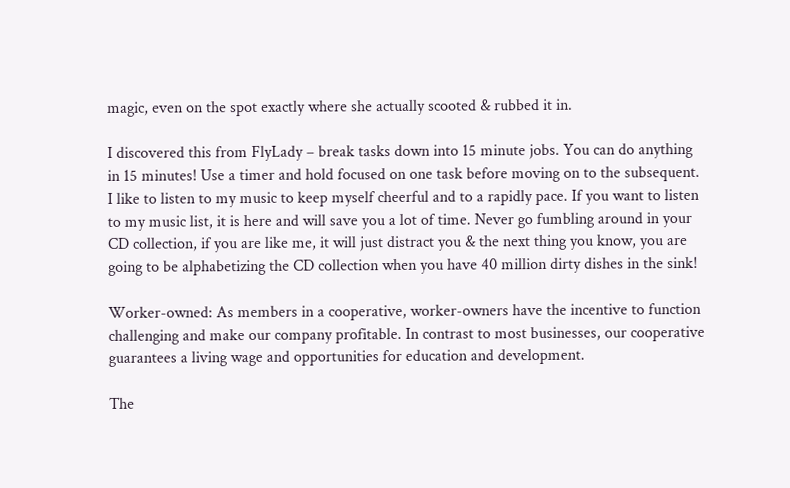magic, even on the spot exactly where she actually scooted & rubbed it in.

I discovered this from FlyLady – break tasks down into 15 minute jobs. You can do anything in 15 minutes! Use a timer and hold focused on one task before moving on to the subsequent. I like to listen to my music to keep myself cheerful and to a rapidly pace. If you want to listen to my music list, it is here and will save you a lot of time. Never go fumbling around in your CD collection, if you are like me, it will just distract you & the next thing you know, you are going to be alphabetizing the CD collection when you have 40 million dirty dishes in the sink!

Worker-owned: As members in a cooperative, worker-owners have the incentive to function challenging and make our company profitable. In contrast to most businesses, our cooperative guarantees a living wage and opportunities for education and development.

The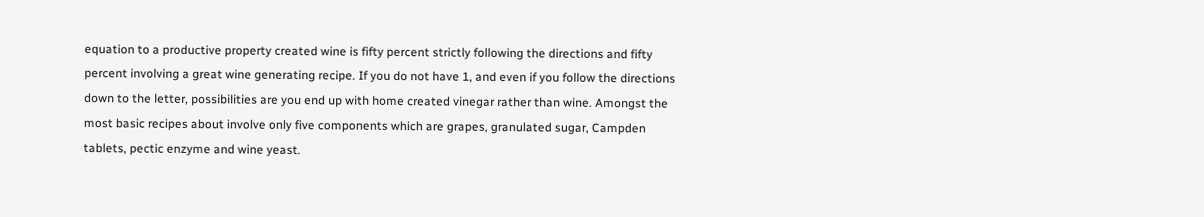equation to a productive property created wine is fifty percent strictly following the directions and fifty percent involving a great wine generating recipe. If you do not have 1, and even if you follow the directions down to the letter, possibilities are you end up with home created vinegar rather than wine. Amongst the most basic recipes about involve only five components which are grapes, granulated sugar, Campden tablets, pectic enzyme and wine yeast.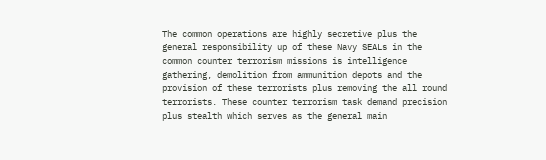The common operations are highly secretive plus the general responsibility up of these Navy SEALs in the common counter terrorism missions is intelligence gathering, demolition from ammunition depots and the provision of these terrorists plus removing the all round terrorists. These counter terrorism task demand precision plus stealth which serves as the general main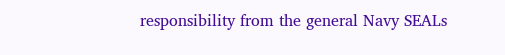responsibility from the general Navy SEALs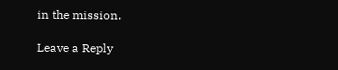in the mission.

Leave a Reply